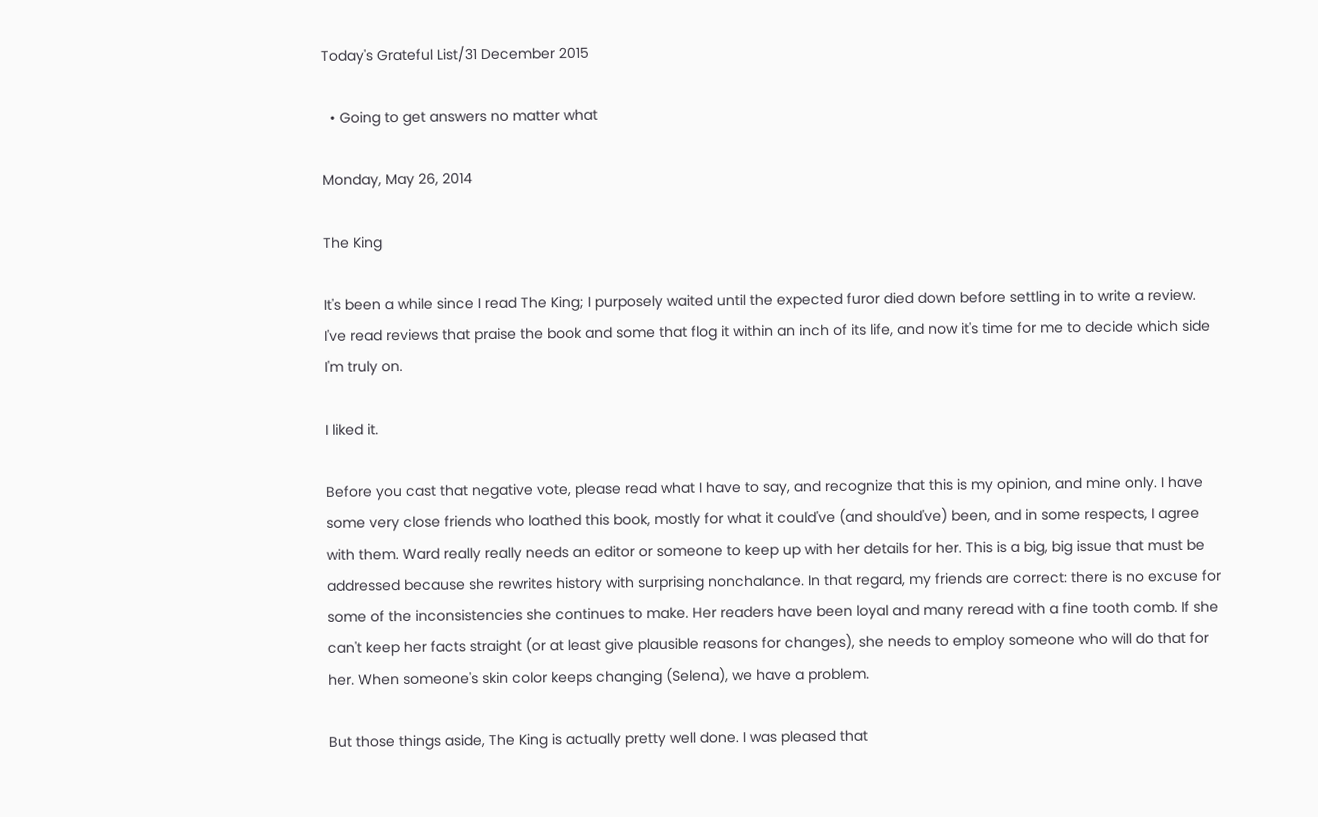Today's Grateful List/31 December 2015

  • Going to get answers no matter what

Monday, May 26, 2014

The King

It's been a while since I read The King; I purposely waited until the expected furor died down before settling in to write a review. I've read reviews that praise the book and some that flog it within an inch of its life, and now it's time for me to decide which side I'm truly on.

I liked it.

Before you cast that negative vote, please read what I have to say, and recognize that this is my opinion, and mine only. I have some very close friends who loathed this book, mostly for what it could've (and should've) been, and in some respects, I agree with them. Ward really really needs an editor or someone to keep up with her details for her. This is a big, big issue that must be addressed because she rewrites history with surprising nonchalance. In that regard, my friends are correct: there is no excuse for some of the inconsistencies she continues to make. Her readers have been loyal and many reread with a fine tooth comb. If she can't keep her facts straight (or at least give plausible reasons for changes), she needs to employ someone who will do that for her. When someone's skin color keeps changing (Selena), we have a problem.

But those things aside, The King is actually pretty well done. I was pleased that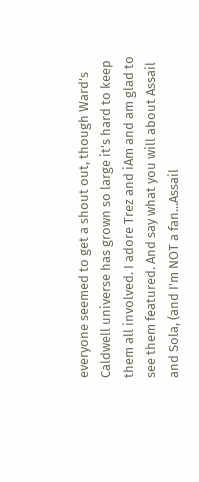everyone seemed to get a shout out, though Ward's Caldwell universe has grown so large it's hard to keep them all involved. I adore Trez and iAm and am glad to see them featured. And say what you will about Assail and Sola, (and I'm NOT a fan...Assail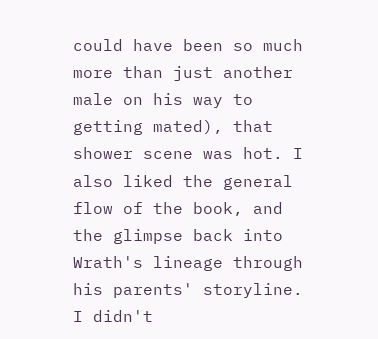could have been so much more than just another male on his way to getting mated), that shower scene was hot. I also liked the general flow of the book, and the glimpse back into Wrath's lineage through his parents' storyline. I didn't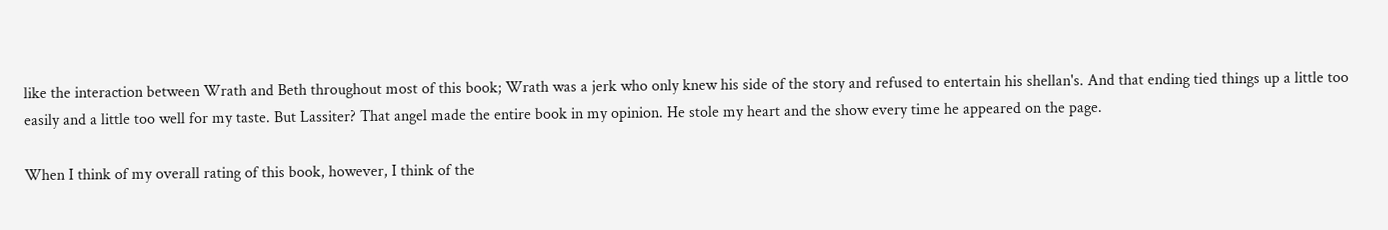like the interaction between Wrath and Beth throughout most of this book; Wrath was a jerk who only knew his side of the story and refused to entertain his shellan's. And that ending tied things up a little too easily and a little too well for my taste. But Lassiter? That angel made the entire book in my opinion. He stole my heart and the show every time he appeared on the page.

When I think of my overall rating of this book, however, I think of the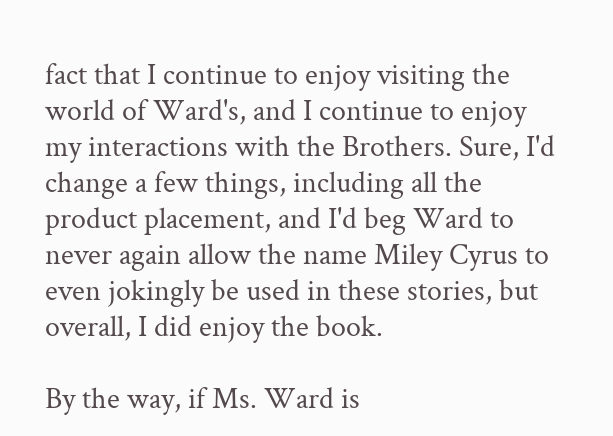fact that I continue to enjoy visiting the world of Ward's, and I continue to enjoy my interactions with the Brothers. Sure, I'd change a few things, including all the product placement, and I'd beg Ward to never again allow the name Miley Cyrus to even jokingly be used in these stories, but overall, I did enjoy the book.

By the way, if Ms. Ward is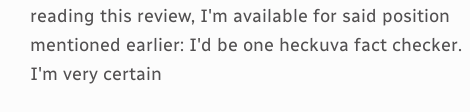reading this review, I'm available for said position mentioned earlier: I'd be one heckuva fact checker. I'm very certain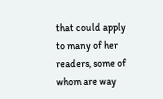that could apply to many of her readers, some of whom are way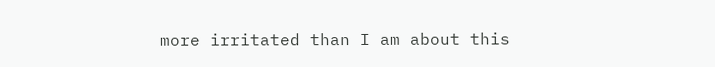more irritated than I am about this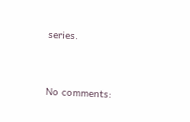series.


No comments: